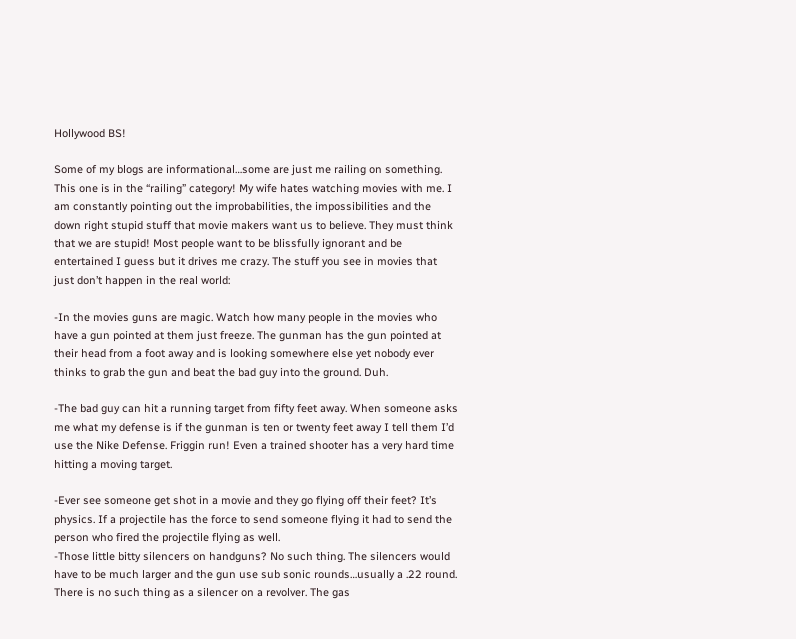Hollywood BS!

Some of my blogs are informational…some are just me railing on something. This one is in the “railing” category! My wife hates watching movies with me. I am constantly pointing out the improbabilities, the impossibilities and the down right stupid stuff that movie makers want us to believe. They must think that we are stupid! Most people want to be blissfully ignorant and be entertained I guess but it drives me crazy. The stuff you see in movies that just don’t happen in the real world:

-In the movies guns are magic. Watch how many people in the movies who have a gun pointed at them just freeze. The gunman has the gun pointed at their head from a foot away and is looking somewhere else yet nobody ever thinks to grab the gun and beat the bad guy into the ground. Duh.

-The bad guy can hit a running target from fifty feet away. When someone asks me what my defense is if the gunman is ten or twenty feet away I tell them I’d use the Nike Defense. Friggin run! Even a trained shooter has a very hard time hitting a moving target.

-Ever see someone get shot in a movie and they go flying off their feet? It’s physics. If a projectile has the force to send someone flying it had to send the person who fired the projectile flying as well.
-Those little bitty silencers on handguns? No such thing. The silencers would have to be much larger and the gun use sub sonic rounds…usually a .22 round. There is no such thing as a silencer on a revolver. The gas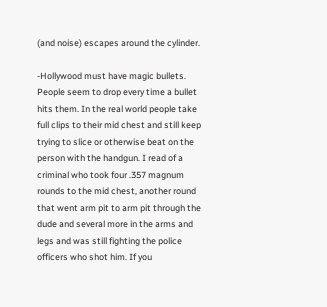(and noise) escapes around the cylinder.

-Hollywood must have magic bullets. People seem to drop every time a bullet hits them. In the real world people take full clips to their mid chest and still keep trying to slice or otherwise beat on the person with the handgun. I read of a criminal who took four .357 magnum rounds to the mid chest, another round that went arm pit to arm pit through the dude and several more in the arms and legs and was still fighting the police officers who shot him. If you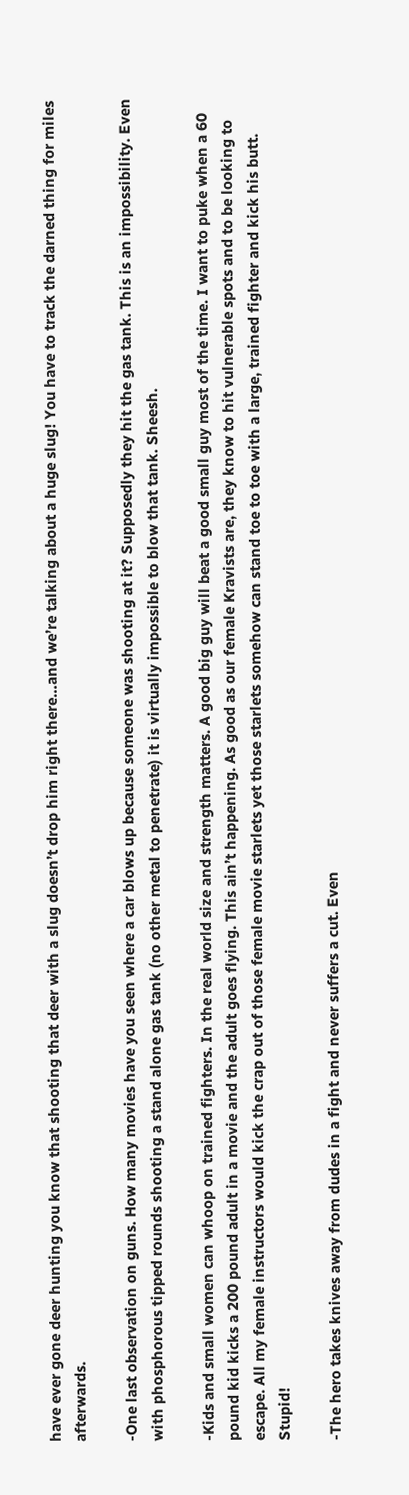have ever gone deer hunting you know that shooting that deer with a slug doesn’t drop him right there…and we’re talking about a huge slug! You have to track the darned thing for miles afterwards.

-One last observation on guns. How many movies have you seen where a car blows up because someone was shooting at it? Supposedly they hit the gas tank. This is an impossibility. Even with phosphorous tipped rounds shooting a stand alone gas tank (no other metal to penetrate) it is virtually impossible to blow that tank. Sheesh.

-Kids and small women can whoop on trained fighters. In the real world size and strength matters. A good big guy will beat a good small guy most of the time. I want to puke when a 60 pound kid kicks a 200 pound adult in a movie and the adult goes flying. This ain’t happening. As good as our female Kravists are, they know to hit vulnerable spots and to be looking to escape. All my female instructors would kick the crap out of those female movie starlets yet those starlets somehow can stand toe to toe with a large, trained fighter and kick his butt. Stupid!

-The hero takes knives away from dudes in a fight and never suffers a cut. Even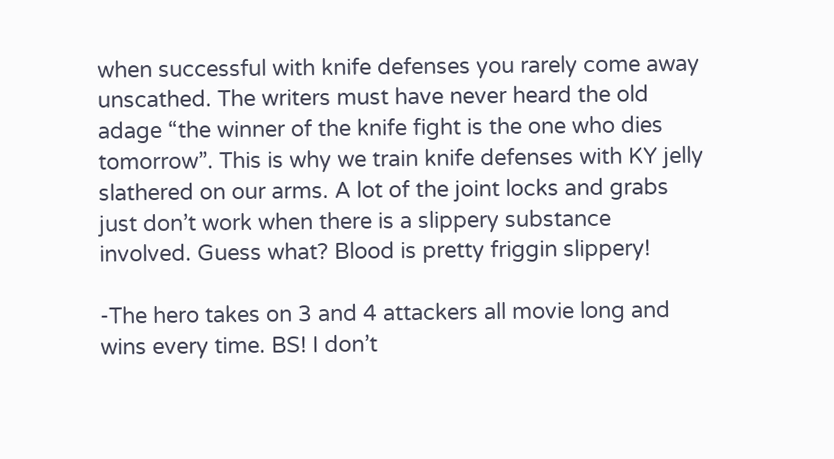when successful with knife defenses you rarely come away unscathed. The writers must have never heard the old adage “the winner of the knife fight is the one who dies tomorrow”. This is why we train knife defenses with KY jelly slathered on our arms. A lot of the joint locks and grabs just don’t work when there is a slippery substance involved. Guess what? Blood is pretty friggin slippery!

-The hero takes on 3 and 4 attackers all movie long and wins every time. BS! I don’t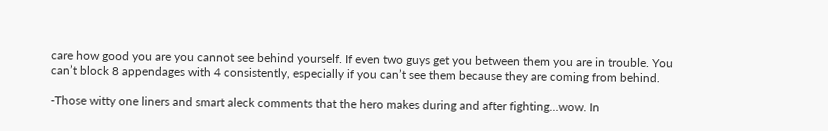care how good you are you cannot see behind yourself. If even two guys get you between them you are in trouble. You can’t block 8 appendages with 4 consistently, especially if you can’t see them because they are coming from behind.

-Those witty one liners and smart aleck comments that the hero makes during and after fighting…wow. In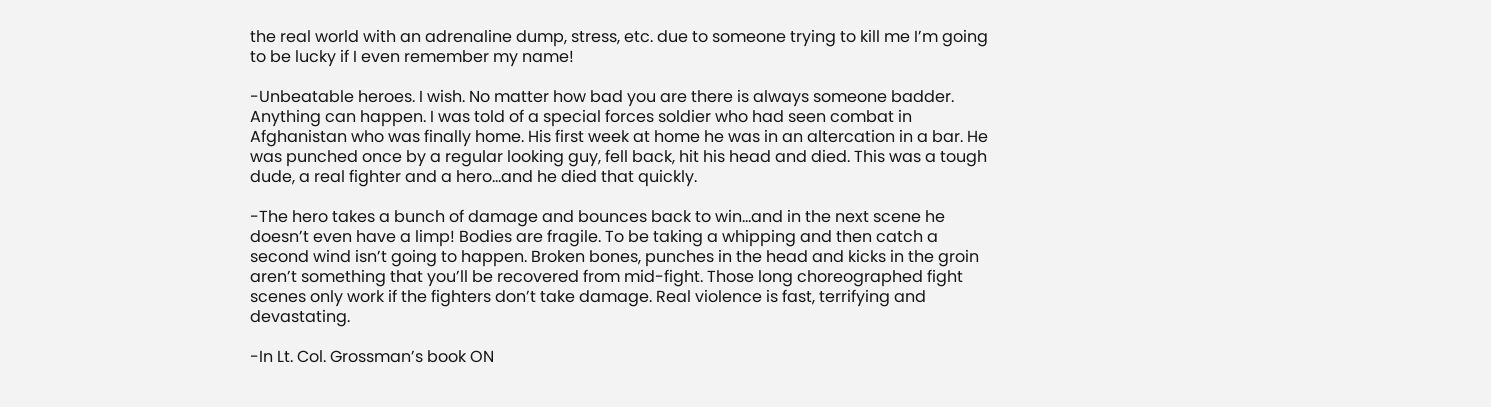the real world with an adrenaline dump, stress, etc. due to someone trying to kill me I’m going to be lucky if I even remember my name!

-Unbeatable heroes. I wish. No matter how bad you are there is always someone badder. Anything can happen. I was told of a special forces soldier who had seen combat in Afghanistan who was finally home. His first week at home he was in an altercation in a bar. He was punched once by a regular looking guy, fell back, hit his head and died. This was a tough dude, a real fighter and a hero…and he died that quickly.

-The hero takes a bunch of damage and bounces back to win…and in the next scene he doesn’t even have a limp! Bodies are fragile. To be taking a whipping and then catch a second wind isn’t going to happen. Broken bones, punches in the head and kicks in the groin aren’t something that you’ll be recovered from mid-fight. Those long choreographed fight scenes only work if the fighters don’t take damage. Real violence is fast, terrifying and devastating.

-In Lt. Col. Grossman’s book ON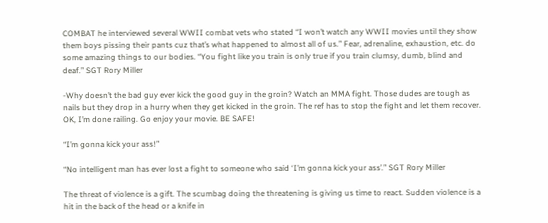COMBAT he interviewed several WWII combat vets who stated “I won’t watch any WWII movies until they show them boys pissing their pants cuz that’s what happened to almost all of us.” Fear, adrenaline, exhaustion, etc. do some amazing things to our bodies. “You fight like you train is only true if you train clumsy, dumb, blind and deaf.” SGT Rory Miller

-Why doesn’t the bad guy ever kick the good guy in the groin? Watch an MMA fight. Those dudes are tough as nails but they drop in a hurry when they get kicked in the groin. The ref has to stop the fight and let them recover.
OK, I’m done railing. Go enjoy your movie. BE SAFE!

“I’m gonna kick your ass!”

“No intelligent man has ever lost a fight to someone who said ‘I’m gonna kick your ass’.” SGT Rory Miller

The threat of violence is a gift. The scumbag doing the threatening is giving us time to react. Sudden violence is a hit in the back of the head or a knife in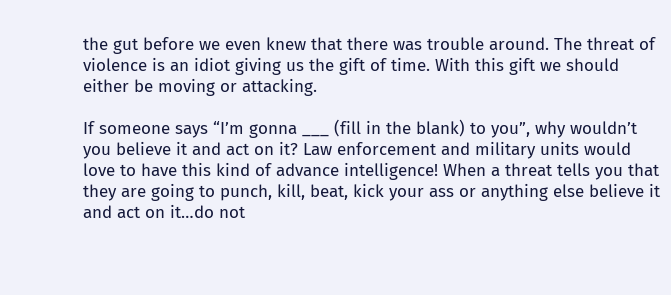the gut before we even knew that there was trouble around. The threat of violence is an idiot giving us the gift of time. With this gift we should either be moving or attacking.

If someone says “I’m gonna ___ (fill in the blank) to you”, why wouldn’t you believe it and act on it? Law enforcement and military units would love to have this kind of advance intelligence! When a threat tells you that they are going to punch, kill, beat, kick your ass or anything else believe it and act on it…do not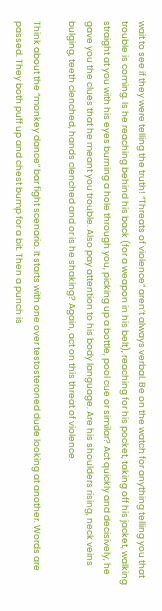wait to see if they were telling the truth! “Threats of violence” aren’t always verbal. Be on the watch for anything telling you that trouble is coming. Is he reaching behind his back (for a weapon in his belt), reaching for his pocket, taking off his jacket, walking straight at you with his eyes burning a hole through you, picking up a bottle, pool cue or similar? Act quickly and decisively, he gave you the clues that he meant you trouble. Also pay attention to his body language. Are his shoulders rising, neck veins bulging, teeth clenched, hands clenched and or is he shaking? Again, act on this threat of violence.

Think about the “monkey dance” bar fight scenario. It starts with one over testosteroned dude looking at another. Words are passed. They both puff up and chest bump for a bit. Then a punch is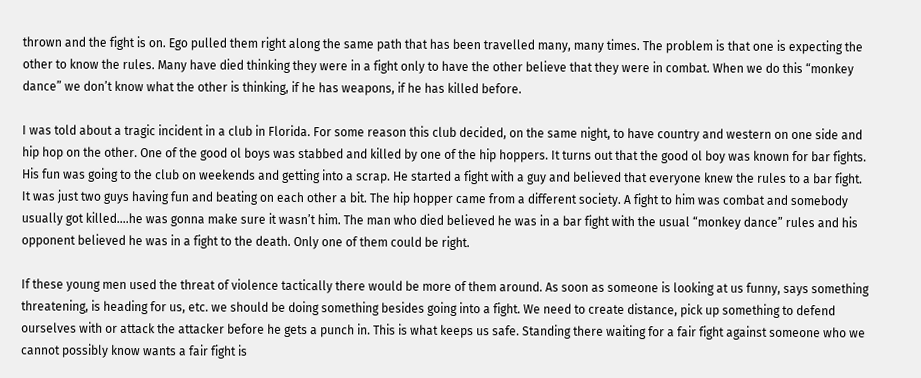thrown and the fight is on. Ego pulled them right along the same path that has been travelled many, many times. The problem is that one is expecting the other to know the rules. Many have died thinking they were in a fight only to have the other believe that they were in combat. When we do this “monkey dance” we don’t know what the other is thinking, if he has weapons, if he has killed before.

I was told about a tragic incident in a club in Florida. For some reason this club decided, on the same night, to have country and western on one side and hip hop on the other. One of the good ol boys was stabbed and killed by one of the hip hoppers. It turns out that the good ol boy was known for bar fights. His fun was going to the club on weekends and getting into a scrap. He started a fight with a guy and believed that everyone knew the rules to a bar fight. It was just two guys having fun and beating on each other a bit. The hip hopper came from a different society. A fight to him was combat and somebody usually got killed….he was gonna make sure it wasn’t him. The man who died believed he was in a bar fight with the usual “monkey dance” rules and his opponent believed he was in a fight to the death. Only one of them could be right.

If these young men used the threat of violence tactically there would be more of them around. As soon as someone is looking at us funny, says something threatening, is heading for us, etc. we should be doing something besides going into a fight. We need to create distance, pick up something to defend ourselves with or attack the attacker before he gets a punch in. This is what keeps us safe. Standing there waiting for a fair fight against someone who we cannot possibly know wants a fair fight is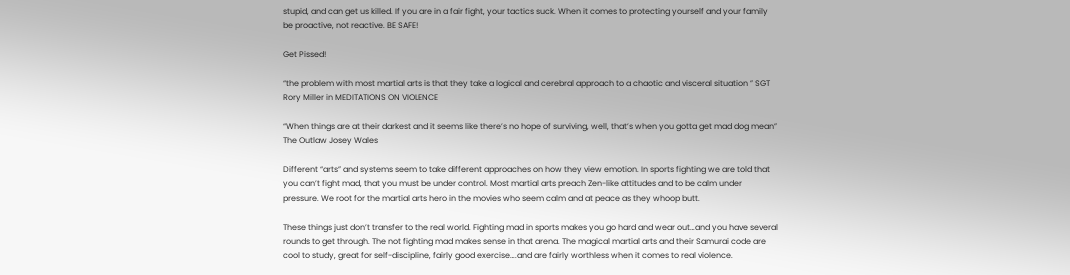stupid, and can get us killed. If you are in a fair fight, your tactics suck. When it comes to protecting yourself and your family be proactive, not reactive. BE SAFE!

Get Pissed!

“the problem with most martial arts is that they take a logical and cerebral approach to a chaotic and visceral situation ” SGT Rory Miller in MEDITATIONS ON VIOLENCE

“When things are at their darkest and it seems like there’s no hope of surviving, well, that’s when you gotta get mad dog mean” The Outlaw Josey Wales

Different “arts” and systems seem to take different approaches on how they view emotion. In sports fighting we are told that you can’t fight mad, that you must be under control. Most martial arts preach Zen-like attitudes and to be calm under pressure. We root for the martial arts hero in the movies who seem calm and at peace as they whoop butt.

These things just don’t transfer to the real world. Fighting mad in sports makes you go hard and wear out…and you have several rounds to get through. The not fighting mad makes sense in that arena. The magical martial arts and their Samurai code are cool to study, great for self-discipline, fairly good exercise….and are fairly worthless when it comes to real violence.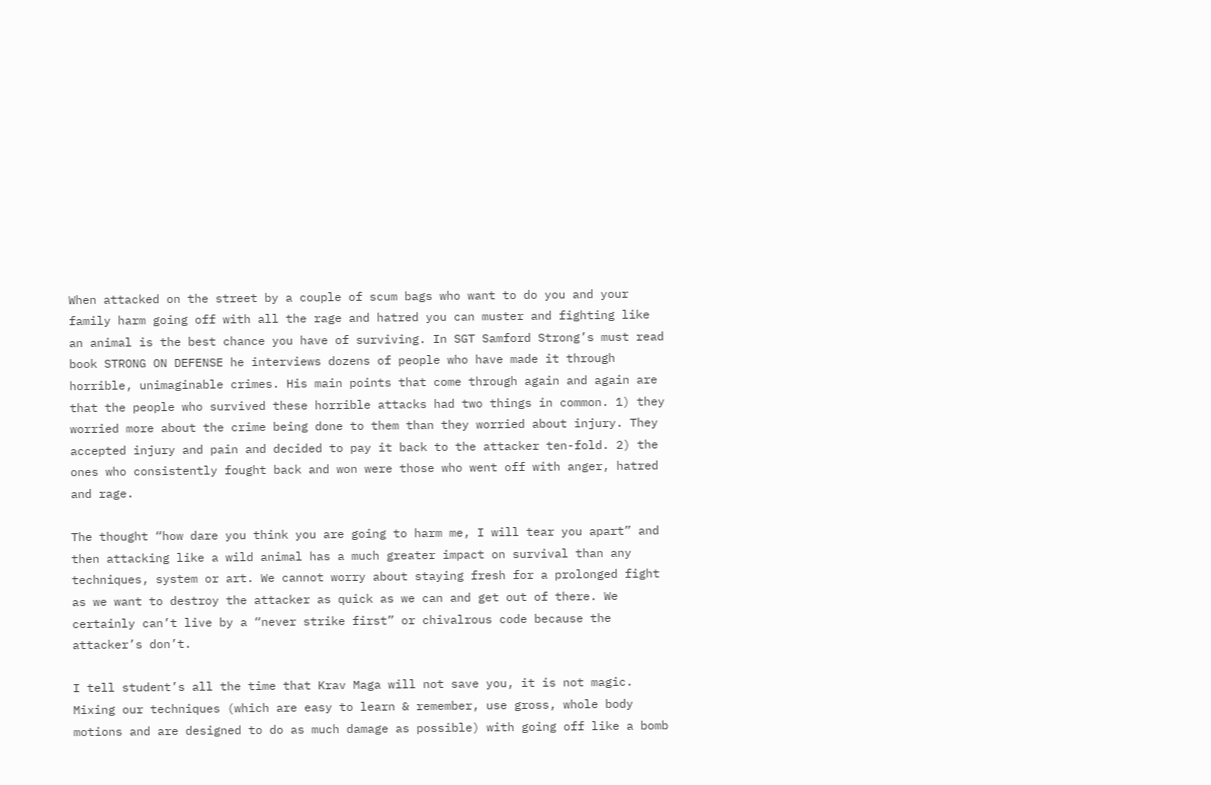When attacked on the street by a couple of scum bags who want to do you and your family harm going off with all the rage and hatred you can muster and fighting like an animal is the best chance you have of surviving. In SGT Samford Strong’s must read book STRONG ON DEFENSE he interviews dozens of people who have made it through horrible, unimaginable crimes. His main points that come through again and again are that the people who survived these horrible attacks had two things in common. 1) they worried more about the crime being done to them than they worried about injury. They accepted injury and pain and decided to pay it back to the attacker ten-fold. 2) the ones who consistently fought back and won were those who went off with anger, hatred and rage.

The thought “how dare you think you are going to harm me, I will tear you apart” and then attacking like a wild animal has a much greater impact on survival than any techniques, system or art. We cannot worry about staying fresh for a prolonged fight as we want to destroy the attacker as quick as we can and get out of there. We certainly can’t live by a “never strike first” or chivalrous code because the attacker’s don’t.

I tell student’s all the time that Krav Maga will not save you, it is not magic. Mixing our techniques (which are easy to learn & remember, use gross, whole body motions and are designed to do as much damage as possible) with going off like a bomb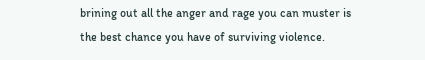brining out all the anger and rage you can muster is the best chance you have of surviving violence.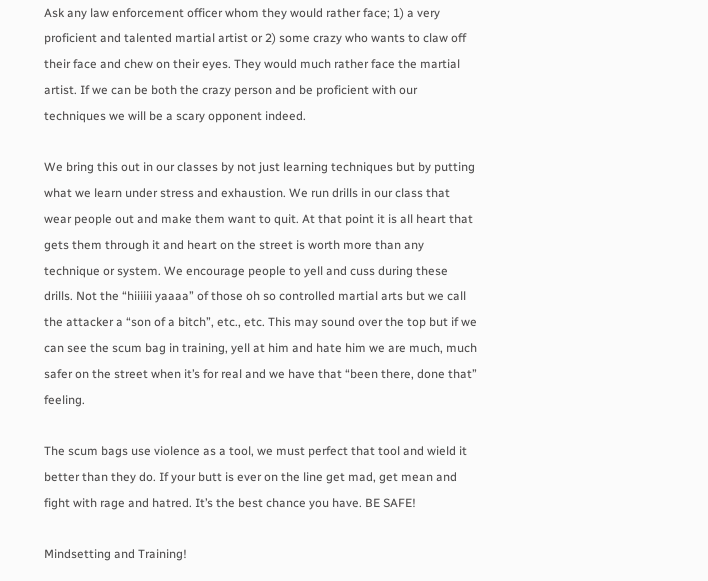Ask any law enforcement officer whom they would rather face; 1) a very proficient and talented martial artist or 2) some crazy who wants to claw off their face and chew on their eyes. They would much rather face the martial artist. If we can be both the crazy person and be proficient with our techniques we will be a scary opponent indeed.

We bring this out in our classes by not just learning techniques but by putting what we learn under stress and exhaustion. We run drills in our class that wear people out and make them want to quit. At that point it is all heart that gets them through it and heart on the street is worth more than any technique or system. We encourage people to yell and cuss during these drills. Not the “hiiiiii yaaaa” of those oh so controlled martial arts but we call the attacker a “son of a bitch”, etc., etc. This may sound over the top but if we can see the scum bag in training, yell at him and hate him we are much, much safer on the street when it’s for real and we have that “been there, done that” feeling.

The scum bags use violence as a tool, we must perfect that tool and wield it better than they do. If your butt is ever on the line get mad, get mean and fight with rage and hatred. It’s the best chance you have. BE SAFE!

Mindsetting and Training!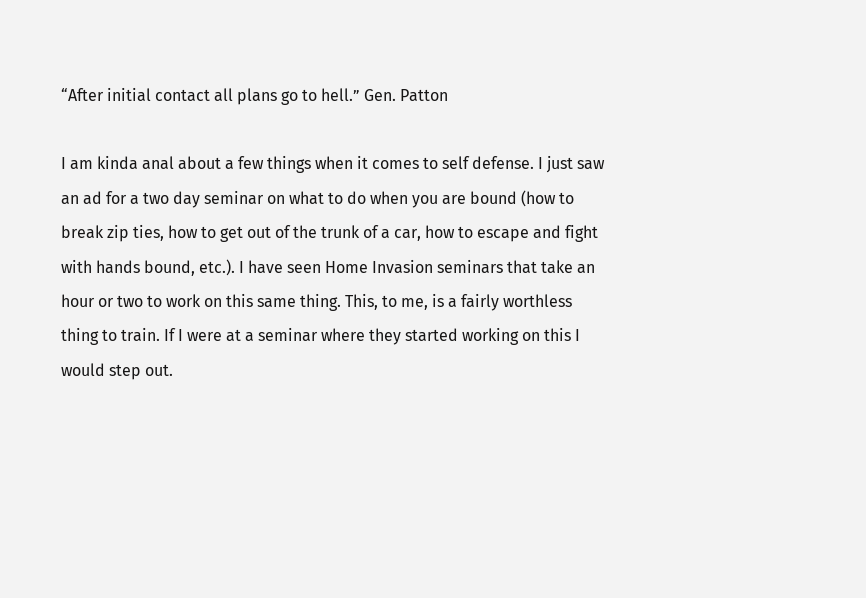“After initial contact all plans go to hell.” Gen. Patton

I am kinda anal about a few things when it comes to self defense. I just saw an ad for a two day seminar on what to do when you are bound (how to break zip ties, how to get out of the trunk of a car, how to escape and fight with hands bound, etc.). I have seen Home Invasion seminars that take an hour or two to work on this same thing. This, to me, is a fairly worthless thing to train. If I were at a seminar where they started working on this I would step out.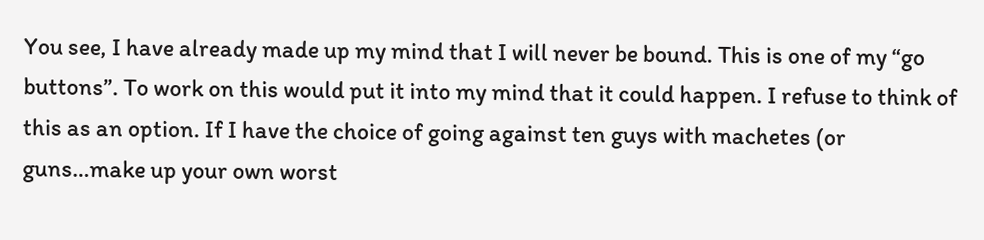You see, I have already made up my mind that I will never be bound. This is one of my “go buttons”. To work on this would put it into my mind that it could happen. I refuse to think of this as an option. If I have the choice of going against ten guys with machetes (or guns…make up your own worst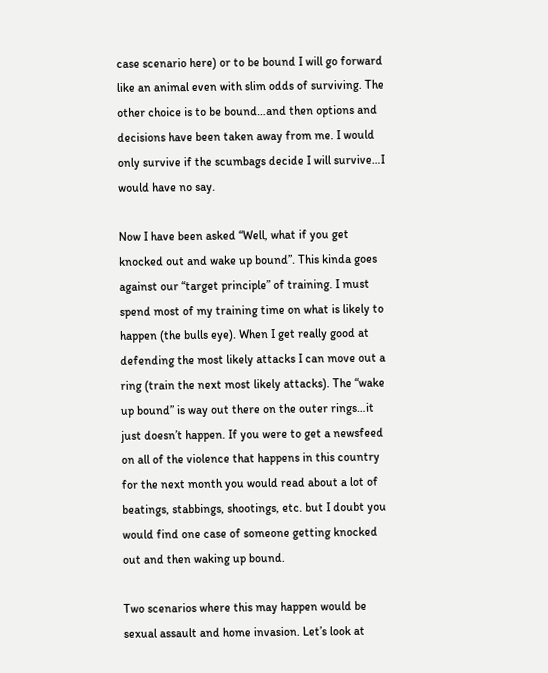case scenario here) or to be bound I will go forward like an animal even with slim odds of surviving. The other choice is to be bound…and then options and decisions have been taken away from me. I would only survive if the scumbags decide I will survive…I would have no say.

Now I have been asked “Well, what if you get knocked out and wake up bound”. This kinda goes against our “target principle” of training. I must spend most of my training time on what is likely to happen (the bulls eye). When I get really good at defending the most likely attacks I can move out a ring (train the next most likely attacks). The “wake up bound” is way out there on the outer rings…it just doesn’t happen. If you were to get a newsfeed on all of the violence that happens in this country for the next month you would read about a lot of beatings, stabbings, shootings, etc. but I doubt you would find one case of someone getting knocked out and then waking up bound.

Two scenarios where this may happen would be sexual assault and home invasion. Let’s look at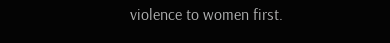violence to women first.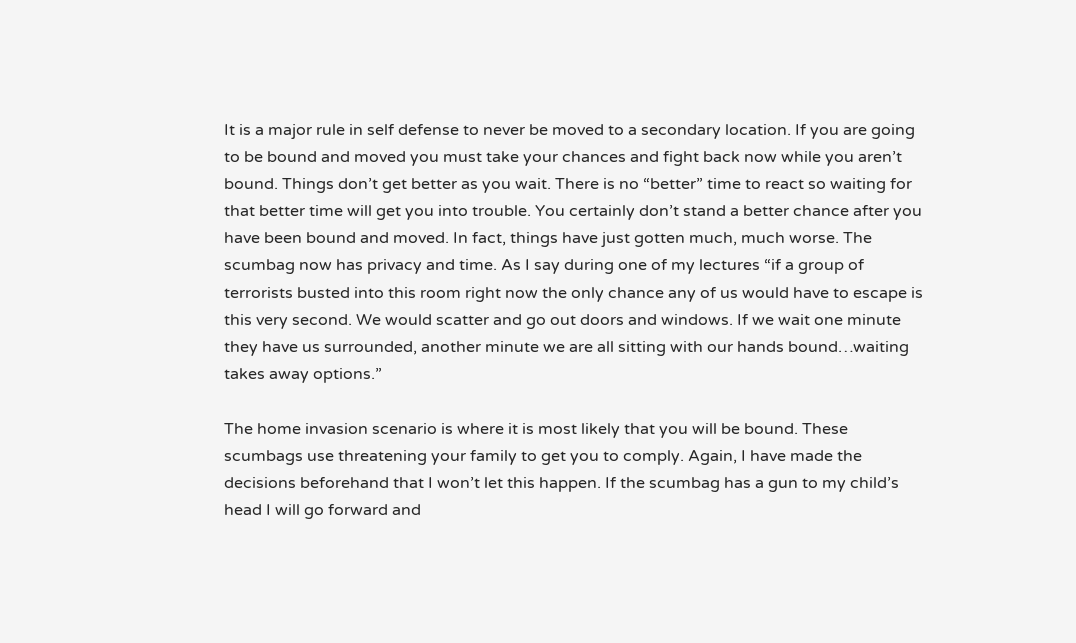It is a major rule in self defense to never be moved to a secondary location. If you are going to be bound and moved you must take your chances and fight back now while you aren’t bound. Things don’t get better as you wait. There is no “better” time to react so waiting for that better time will get you into trouble. You certainly don’t stand a better chance after you have been bound and moved. In fact, things have just gotten much, much worse. The scumbag now has privacy and time. As I say during one of my lectures “if a group of terrorists busted into this room right now the only chance any of us would have to escape is this very second. We would scatter and go out doors and windows. If we wait one minute they have us surrounded, another minute we are all sitting with our hands bound…waiting takes away options.”

The home invasion scenario is where it is most likely that you will be bound. These scumbags use threatening your family to get you to comply. Again, I have made the decisions beforehand that I won’t let this happen. If the scumbag has a gun to my child’s head I will go forward and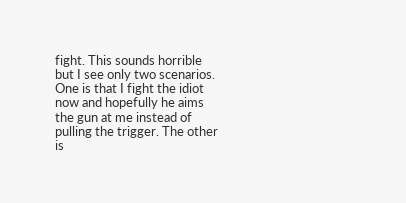fight. This sounds horrible but I see only two scenarios. One is that I fight the idiot now and hopefully he aims the gun at me instead of pulling the trigger. The other is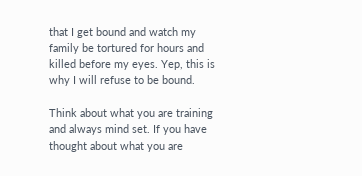that I get bound and watch my family be tortured for hours and killed before my eyes. Yep, this is why I will refuse to be bound.

Think about what you are training and always mind set. If you have thought about what you are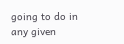going to do in any given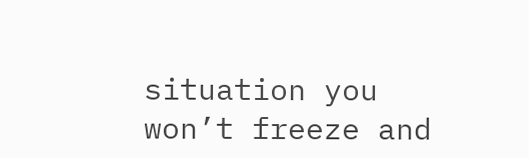situation you won’t freeze and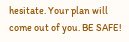hesitate. Your plan will come out of you. BE SAFE!